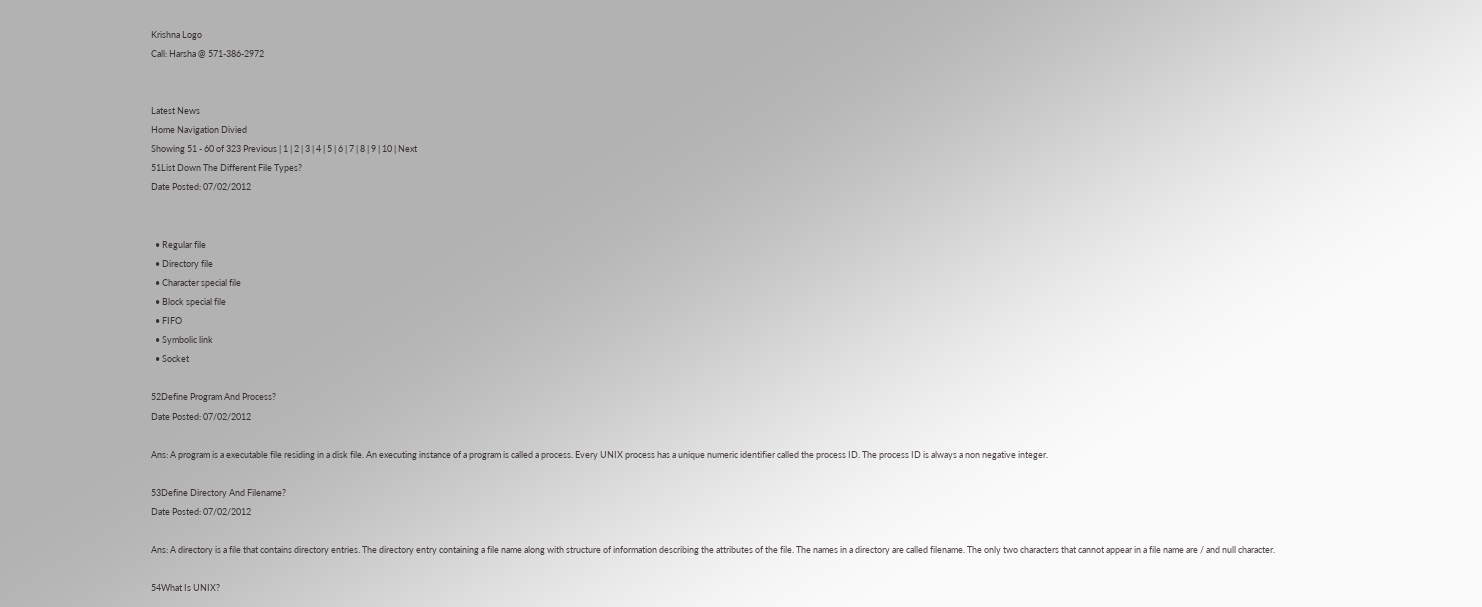Krishna Logo
Call: Harsha @ 571-386-2972


Latest News
Home Navigation Divied
Showing 51 - 60 of 323 Previous | 1 | 2 | 3 | 4 | 5 | 6 | 7 | 8 | 9 | 10 | Next
51List Down The Different File Types?
Date Posted: 07/02/2012


  • Regular file
  • Directory file
  • Character special file
  • Block special file
  • FIFO
  • Symbolic link
  • Socket

52Define Program And Process?
Date Posted: 07/02/2012

Ans: A program is a executable file residing in a disk file. An executing instance of a program is called a process. Every UNIX process has a unique numeric identifier called the process ID. The process ID is always a non negative integer.

53Define Directory And Filename?
Date Posted: 07/02/2012

Ans: A directory is a file that contains directory entries. The directory entry containing a file name along with structure of information describing the attributes of the file. The names in a directory are called filename. The only two characters that cannot appear in a file name are / and null character.

54What Is UNIX?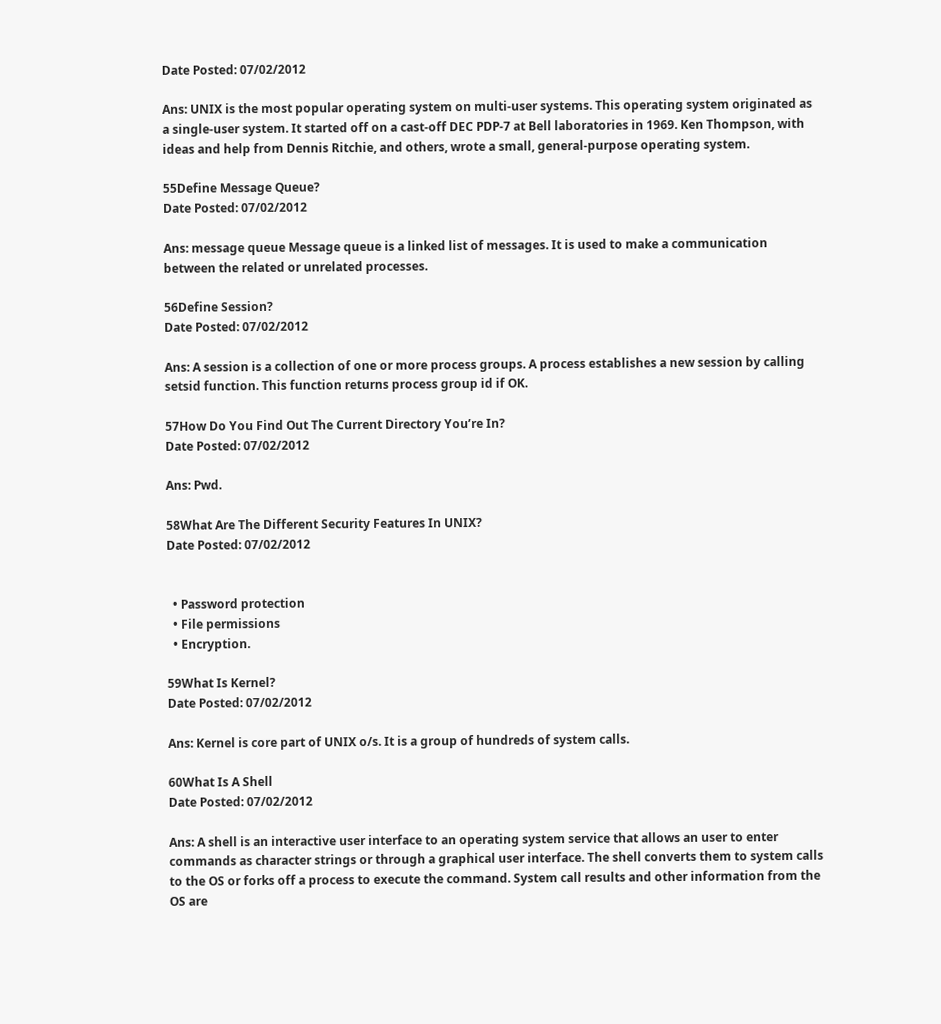Date Posted: 07/02/2012

Ans: UNIX is the most popular operating system on multi-user systems. This operating system originated as a single-user system. It started off on a cast-off DEC PDP-7 at Bell laboratories in 1969. Ken Thompson, with ideas and help from Dennis Ritchie, and others, wrote a small, general-purpose operating system.

55Define Message Queue?
Date Posted: 07/02/2012

Ans: message queue Message queue is a linked list of messages. It is used to make a communication between the related or unrelated processes.

56Define Session?
Date Posted: 07/02/2012

Ans: A session is a collection of one or more process groups. A process establishes a new session by calling setsid function. This function returns process group id if OK.

57How Do You Find Out The Current Directory You’re In?
Date Posted: 07/02/2012

Ans: Pwd.

58What Are The Different Security Features In UNIX?
Date Posted: 07/02/2012


  • Password protection
  • File permissions
  • Encryption.

59What Is Kernel?
Date Posted: 07/02/2012

Ans: Kernel is core part of UNIX o/s. It is a group of hundreds of system calls.

60What Is A Shell
Date Posted: 07/02/2012

Ans: A shell is an interactive user interface to an operating system service that allows an user to enter commands as character strings or through a graphical user interface. The shell converts them to system calls to the OS or forks off a process to execute the command. System call results and other information from the OS are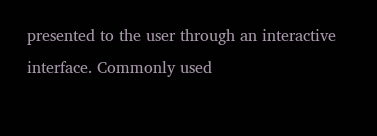presented to the user through an interactive interface. Commonly used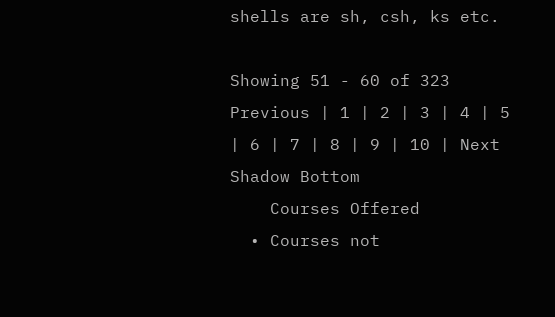shells are sh, csh, ks etc.

Showing 51 - 60 of 323 Previous | 1 | 2 | 3 | 4 | 5 | 6 | 7 | 8 | 9 | 10 | Next
Shadow Bottom
    Courses Offered
  • Courses not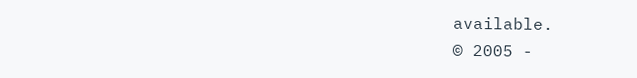available.
© 2005 -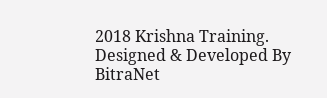2018 Krishna Training.
Designed & Developed By BitraNet